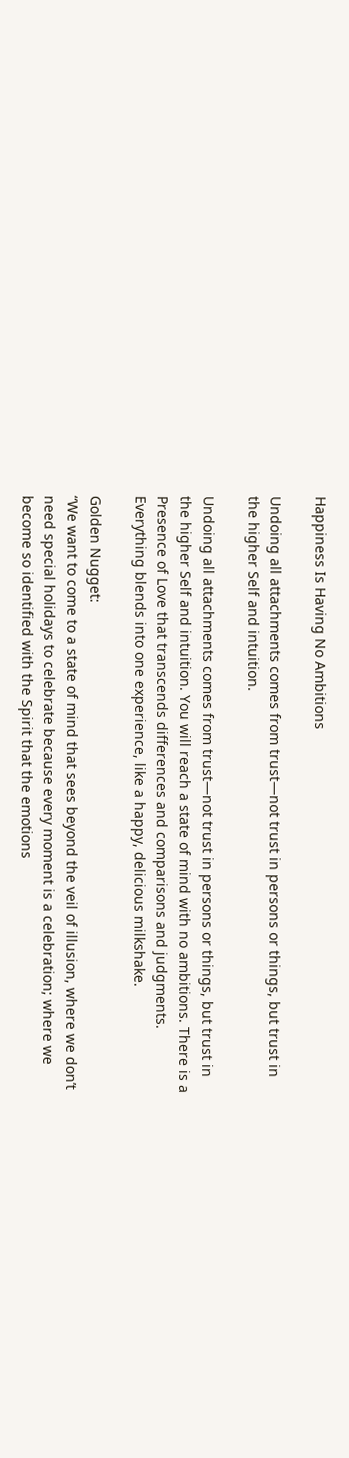Happiness Is Having No Ambitions

Undoing all attachments comes from trust—not trust in persons or things, but trust in the higher Self and intuition.

Undoing all attachments comes from trust—not trust in persons or things, but trust in the higher Self and intuition. You will reach a state of mind with no ambitions. There is a Presence of Love that transcends differences and comparisons and judgments. Everything blends into one experience, like a happy, delicious milkshake.

Golden Nugget:
“We want to come to a state of mind that sees beyond the veil of illusion, where we don’t need special holidays to celebrate because every moment is a celebration; where we become so identified with the Spirit that the emotions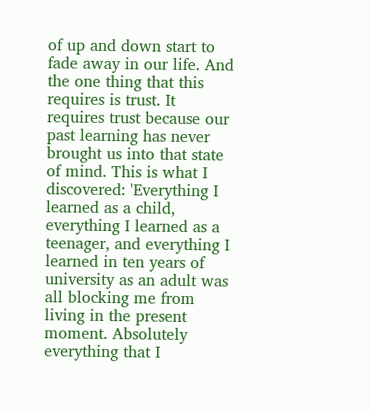of up and down start to fade away in our life. And the one thing that this requires is trust. It requires trust because our past learning has never brought us into that state of mind. This is what I discovered: 'Everything I learned as a child, everything I learned as a teenager, and everything I learned in ten years of university as an adult was all blocking me from living in the present moment. Absolutely everything that I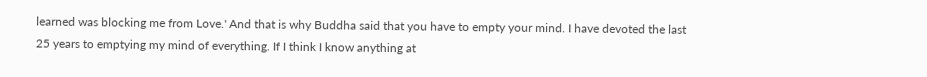learned was blocking me from Love.' And that is why Buddha said that you have to empty your mind. I have devoted the last 25 years to emptying my mind of everything. If I think I know anything at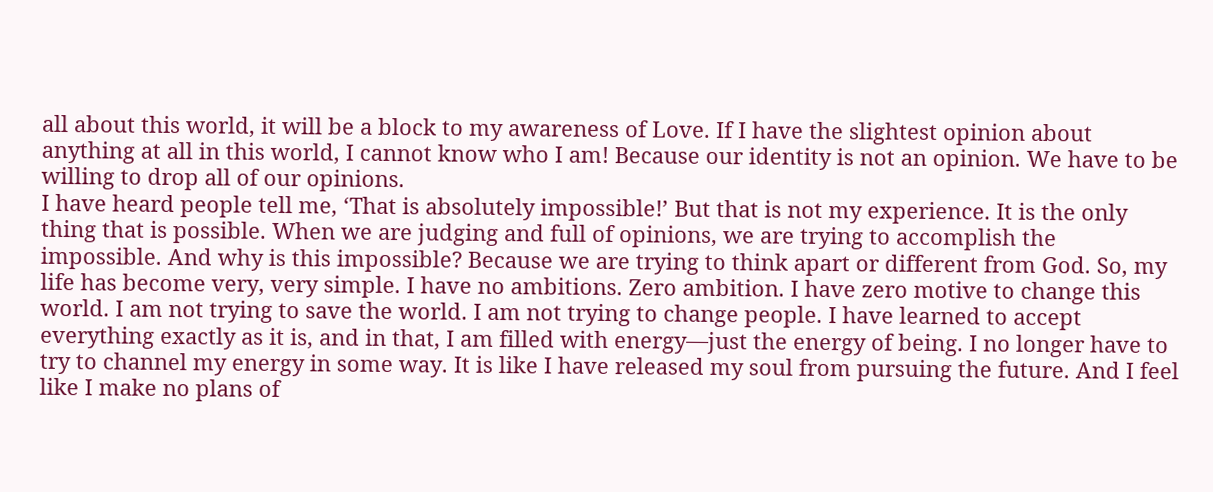all about this world, it will be a block to my awareness of Love. If I have the slightest opinion about anything at all in this world, I cannot know who I am! Because our identity is not an opinion. We have to be willing to drop all of our opinions.
I have heard people tell me, ‘That is absolutely impossible!’ But that is not my experience. It is the only thing that is possible. When we are judging and full of opinions, we are trying to accomplish the impossible. And why is this impossible? Because we are trying to think apart or different from God. So, my life has become very, very simple. I have no ambitions. Zero ambition. I have zero motive to change this world. I am not trying to save the world. I am not trying to change people. I have learned to accept everything exactly as it is, and in that, I am filled with energy—just the energy of being. I no longer have to try to channel my energy in some way. It is like I have released my soul from pursuing the future. And I feel like I make no plans of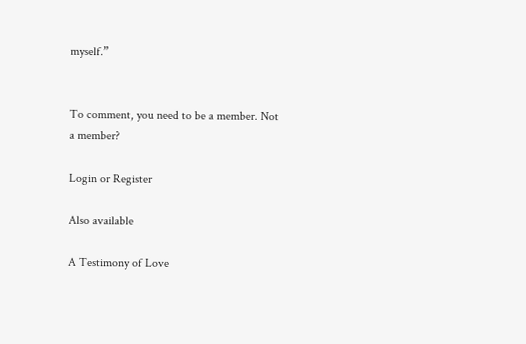myself.”


To comment, you need to be a member. Not a member?

Login or Register

Also available

A Testimony of Love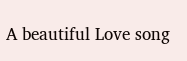A beautiful Love song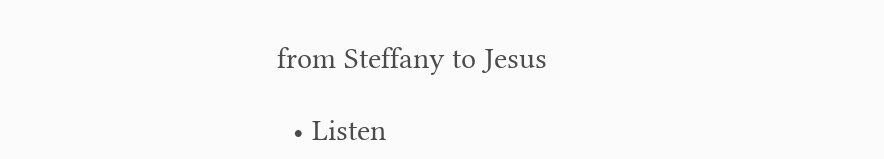from Steffany to Jesus

  • Listen